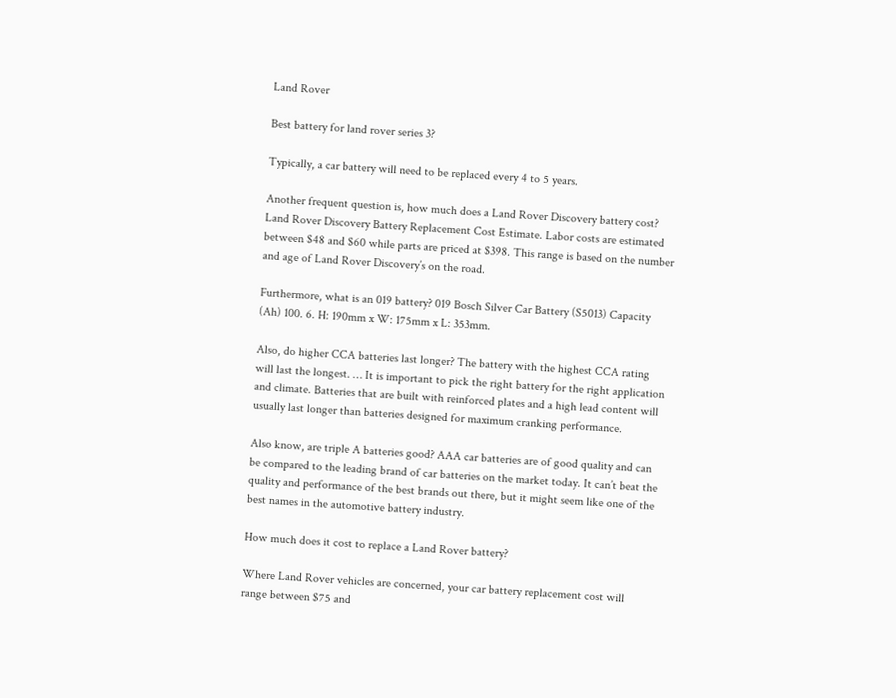Land Rover

Best battery for land rover series 3?

Typically, a car battery will need to be replaced every 4 to 5 years.

Another frequent question is, how much does a Land Rover Discovery battery cost? Land Rover Discovery Battery Replacement Cost Estimate. Labor costs are estimated between $48 and $60 while parts are priced at $398. This range is based on the number and age of Land Rover Discovery’s on the road.

Furthermore, what is an 019 battery? 019 Bosch Silver Car Battery (S5013) Capacity (Ah) 100. 6. H: 190mm x W: 175mm x L: 353mm.

Also, do higher CCA batteries last longer? The battery with the highest CCA rating will last the longest. … It is important to pick the right battery for the right application and climate. Batteries that are built with reinforced plates and a high lead content will usually last longer than batteries designed for maximum cranking performance.

Also know, are triple A batteries good? AAA car batteries are of good quality and can be compared to the leading brand of car batteries on the market today. It can’t beat the quality and performance of the best brands out there, but it might seem like one of the best names in the automotive battery industry.

How much does it cost to replace a Land Rover battery?

Where Land Rover vehicles are concerned, your car battery replacement cost will range between $75 and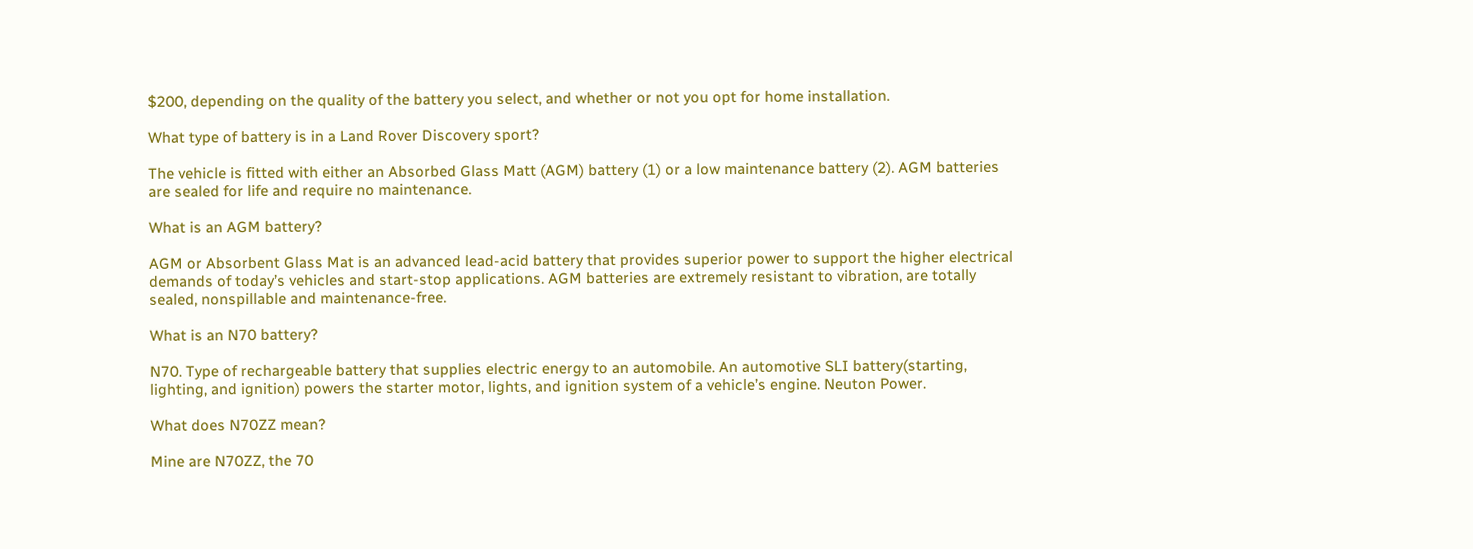$200, depending on the quality of the battery you select, and whether or not you opt for home installation.

What type of battery is in a Land Rover Discovery sport?

The vehicle is fitted with either an Absorbed Glass Matt (AGM) battery (1) or a low maintenance battery (2). AGM batteries are sealed for life and require no maintenance.

What is an AGM battery?

AGM or Absorbent Glass Mat is an advanced lead-acid battery that provides superior power to support the higher electrical demands of today’s vehicles and start-stop applications. AGM batteries are extremely resistant to vibration, are totally sealed, nonspillable and maintenance-free.

What is an N70 battery?

N70. Type of rechargeable battery that supplies electric energy to an automobile. An automotive SLI battery(starting, lighting, and ignition) powers the starter motor, lights, and ignition system of a vehicle’s engine. Neuton Power.

What does N70ZZ mean?

Mine are N70ZZ, the 70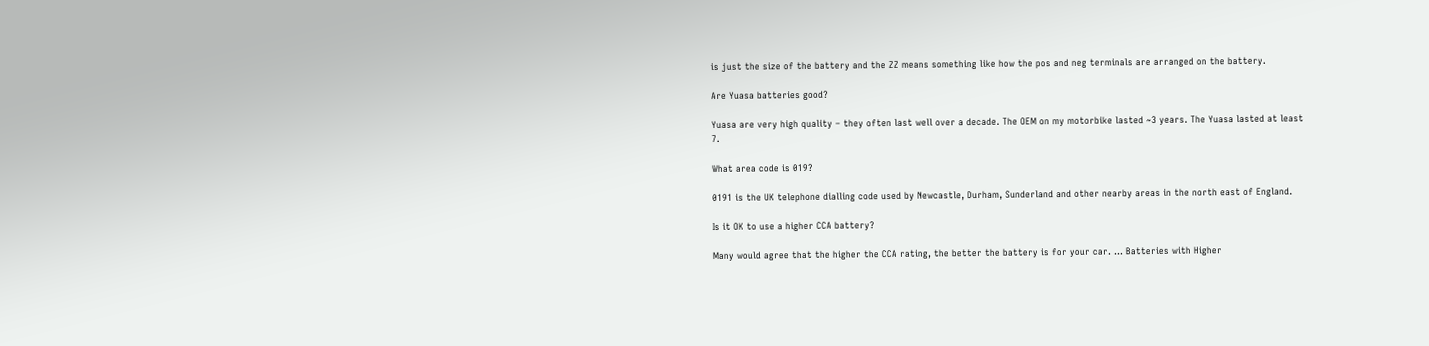is just the size of the battery and the ZZ means something like how the pos and neg terminals are arranged on the battery.

Are Yuasa batteries good?

Yuasa are very high quality – they often last well over a decade. The OEM on my motorbike lasted ~3 years. The Yuasa lasted at least 7.

What area code is 019?

0191 is the UK telephone dialling code used by Newcastle, Durham, Sunderland and other nearby areas in the north east of England.

Is it OK to use a higher CCA battery?

Many would agree that the higher the CCA rating, the better the battery is for your car. … Batteries with Higher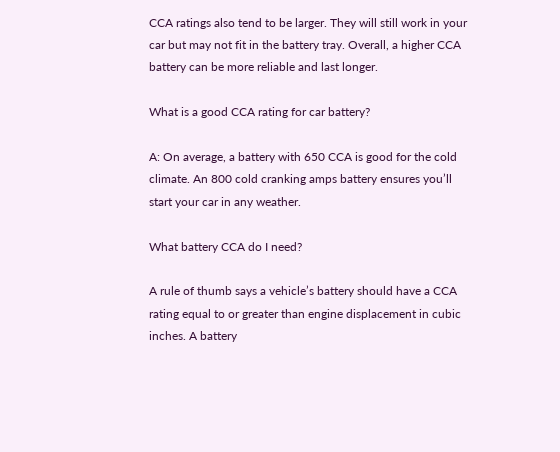CCA ratings also tend to be larger. They will still work in your car but may not fit in the battery tray. Overall, a higher CCA battery can be more reliable and last longer.

What is a good CCA rating for car battery?

A: On average, a battery with 650 CCA is good for the cold climate. An 800 cold cranking amps battery ensures you’ll start your car in any weather.

What battery CCA do I need?

A rule of thumb says a vehicle’s battery should have a CCA rating equal to or greater than engine displacement in cubic inches. A battery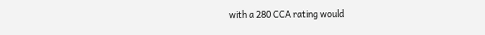with a 280 CCA rating would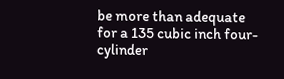be more than adequate for a 135 cubic inch four-cylinder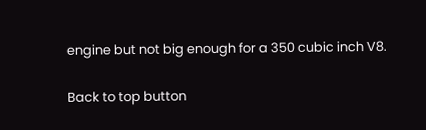engine but not big enough for a 350 cubic inch V8.

Back to top button